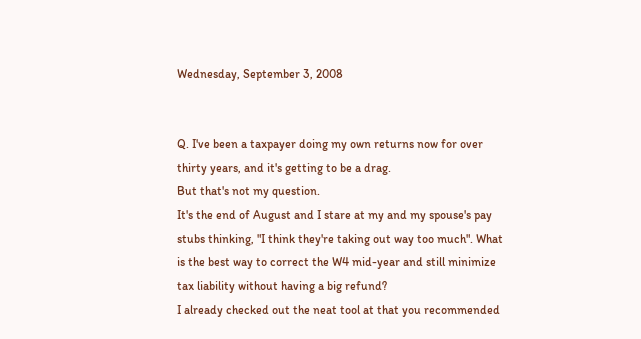Wednesday, September 3, 2008


Q. I've been a taxpayer doing my own returns now for over thirty years, and it's getting to be a drag.
But that's not my question.
It's the end of August and I stare at my and my spouse's pay stubs thinking, "I think they're taking out way too much". What is the best way to correct the W4 mid-year and still minimize tax liability without having a big refund?
I already checked out the neat tool at that you recommended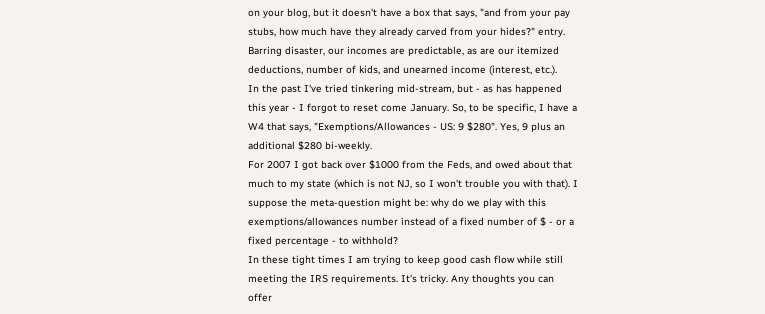on your blog, but it doesn't have a box that says, "and from your pay stubs, how much have they already carved from your hides?" entry. Barring disaster, our incomes are predictable, as are our itemized deductions, number of kids, and unearned income (interest, etc.).
In the past I've tried tinkering mid-stream, but - as has happened this year - I forgot to reset come January. So, to be specific, I have a W4 that says, "Exemptions/Allowances - US: 9 $280". Yes, 9 plus an additional $280 bi-weekly.
For 2007 I got back over $1000 from the Feds, and owed about that much to my state (which is not NJ, so I won't trouble you with that). I suppose the meta-question might be: why do we play with this exemptions/allowances number instead of a fixed number of $ - or a fixed percentage - to withhold?
In these tight times I am trying to keep good cash flow while still meeting the IRS requirements. It's tricky. Any thoughts you can offer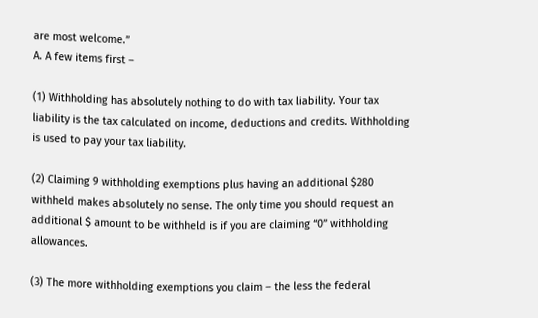are most welcome.”
A. A few items first –

(1) Withholding has absolutely nothing to do with tax liability. Your tax liability is the tax calculated on income, deductions and credits. Withholding is used to pay your tax liability.

(2) Claiming 9 withholding exemptions plus having an additional $280 withheld makes absolutely no sense. The only time you should request an additional $ amount to be withheld is if you are claiming “0” withholding allowances.

(3) The more withholding exemptions you claim – the less the federal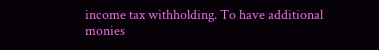income tax withholding. To have additional monies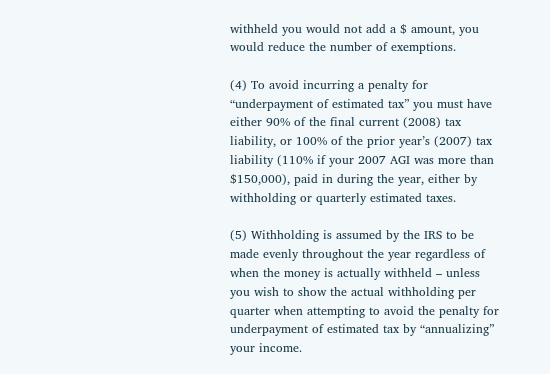withheld you would not add a $ amount, you would reduce the number of exemptions.

(4) To avoid incurring a penalty for “underpayment of estimated tax” you must have either 90% of the final current (2008) tax liability, or 100% of the prior year’s (2007) tax liability (110% if your 2007 AGI was more than $150,000), paid in during the year, either by withholding or quarterly estimated taxes.

(5) Withholding is assumed by the IRS to be made evenly throughout the year regardless of when the money is actually withheld – unless you wish to show the actual withholding per quarter when attempting to avoid the penalty for underpayment of estimated tax by “annualizing” your income.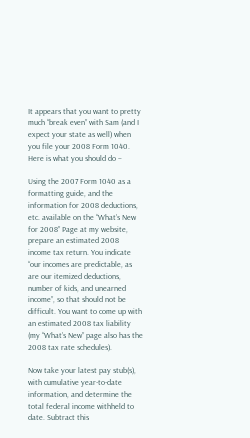It appears that you want to pretty much “break even” with Sam (and I expect your state as well) when you file your 2008 Form 1040. Here is what you should do –

Using the 2007 Form 1040 as a formatting guide, and the information for 2008 deductions, etc. available on the “What’s New for 2008” Page at my website, prepare an estimated 2008 income tax return. You indicate “our incomes are predictable, as are our itemized deductions, number of kids, and unearned income”, so that should not be difficult. You want to come up with an estimated 2008 tax liability (my “What’s New” page also has the 2008 tax rate schedules).

Now take your latest pay stub(s), with cumulative year-to-date information, and determine the total federal income withheld to date. Subtract this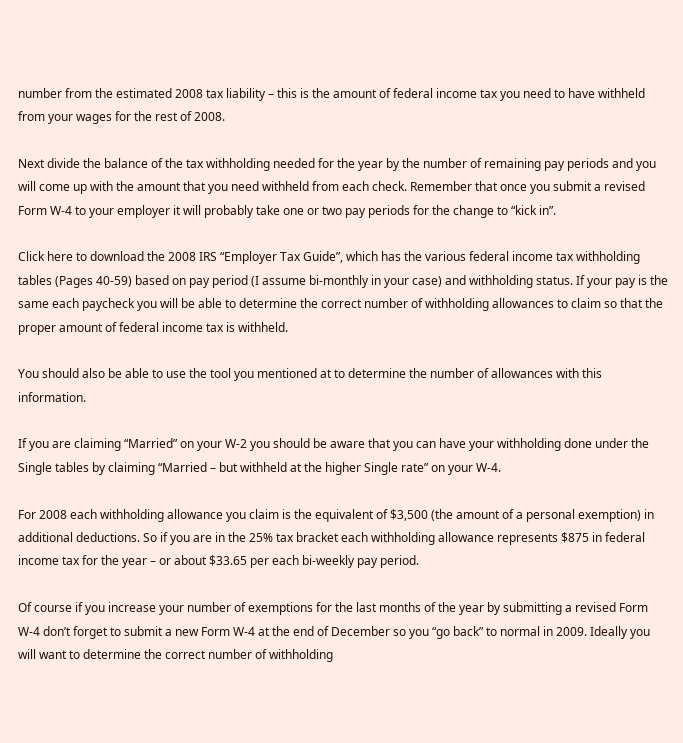number from the estimated 2008 tax liability – this is the amount of federal income tax you need to have withheld from your wages for the rest of 2008.

Next divide the balance of the tax withholding needed for the year by the number of remaining pay periods and you will come up with the amount that you need withheld from each check. Remember that once you submit a revised Form W-4 to your employer it will probably take one or two pay periods for the change to “kick in”.

Click here to download the 2008 IRS “Employer Tax Guide”, which has the various federal income tax withholding tables (Pages 40-59) based on pay period (I assume bi-monthly in your case) and withholding status. If your pay is the same each paycheck you will be able to determine the correct number of withholding allowances to claim so that the proper amount of federal income tax is withheld.

You should also be able to use the tool you mentioned at to determine the number of allowances with this information.

If you are claiming “Married” on your W-2 you should be aware that you can have your withholding done under the Single tables by claiming “Married – but withheld at the higher Single rate” on your W-4.

For 2008 each withholding allowance you claim is the equivalent of $3,500 (the amount of a personal exemption) in additional deductions. So if you are in the 25% tax bracket each withholding allowance represents $875 in federal income tax for the year – or about $33.65 per each bi-weekly pay period.

Of course if you increase your number of exemptions for the last months of the year by submitting a revised Form W-4 don’t forget to submit a new Form W-4 at the end of December so you “go back” to normal in 2009. Ideally you will want to determine the correct number of withholding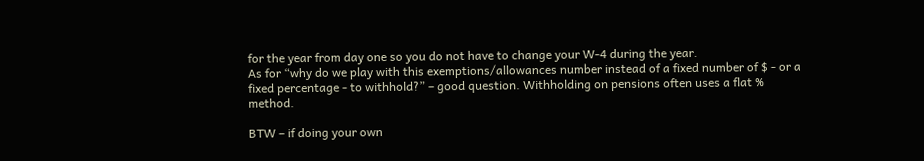for the year from day one so you do not have to change your W-4 during the year.
As for “why do we play with this exemptions/allowances number instead of a fixed number of $ - or a fixed percentage - to withhold?” – good question. Withholding on pensions often uses a flat % method.

BTW – if doing your own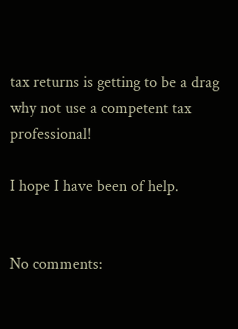tax returns is getting to be a drag why not use a competent tax professional!

I hope I have been of help.


No comments: